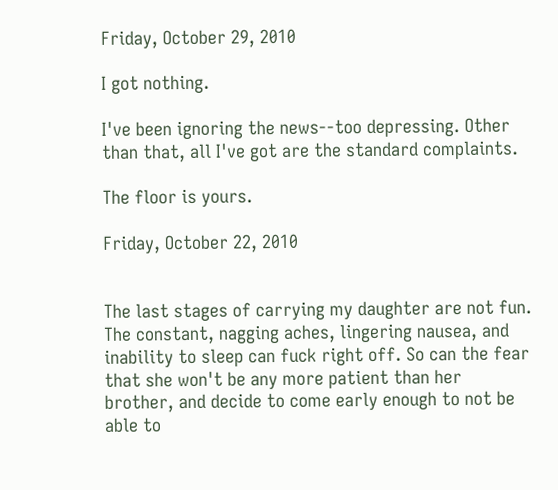Friday, October 29, 2010

I got nothing.

I've been ignoring the news--too depressing. Other than that, all I've got are the standard complaints.

The floor is yours.

Friday, October 22, 2010


The last stages of carrying my daughter are not fun. The constant, nagging aches, lingering nausea, and inability to sleep can fuck right off. So can the fear that she won't be any more patient than her brother, and decide to come early enough to not be able to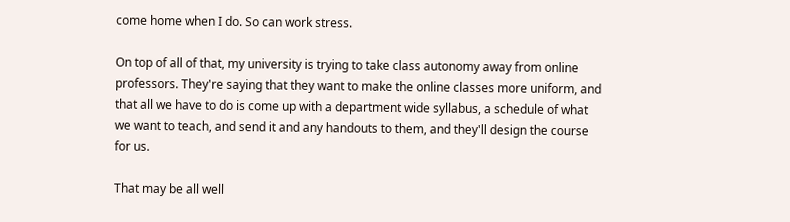come home when I do. So can work stress.

On top of all of that, my university is trying to take class autonomy away from online professors. They're saying that they want to make the online classes more uniform, and that all we have to do is come up with a department wide syllabus, a schedule of what we want to teach, and send it and any handouts to them, and they'll design the course for us.

That may be all well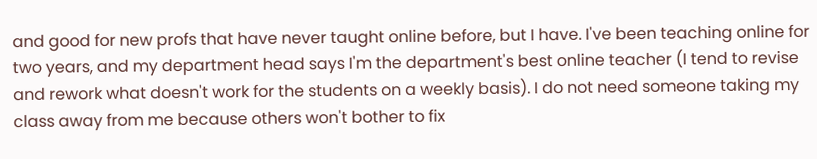and good for new profs that have never taught online before, but I have. I've been teaching online for two years, and my department head says I'm the department's best online teacher (I tend to revise and rework what doesn't work for the students on a weekly basis). I do not need someone taking my class away from me because others won't bother to fix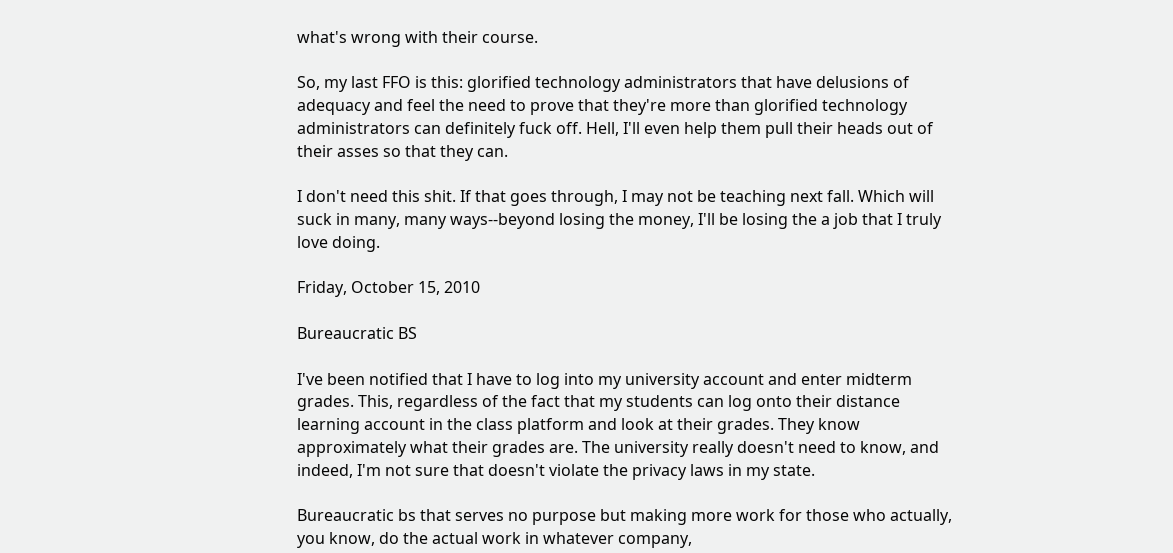what's wrong with their course.

So, my last FFO is this: glorified technology administrators that have delusions of adequacy and feel the need to prove that they're more than glorified technology administrators can definitely fuck off. Hell, I'll even help them pull their heads out of their asses so that they can.

I don't need this shit. If that goes through, I may not be teaching next fall. Which will suck in many, many ways--beyond losing the money, I'll be losing the a job that I truly love doing.

Friday, October 15, 2010

Bureaucratic BS

I've been notified that I have to log into my university account and enter midterm grades. This, regardless of the fact that my students can log onto their distance learning account in the class platform and look at their grades. They know approximately what their grades are. The university really doesn't need to know, and indeed, I'm not sure that doesn't violate the privacy laws in my state.

Bureaucratic bs that serves no purpose but making more work for those who actually, you know, do the actual work in whatever company,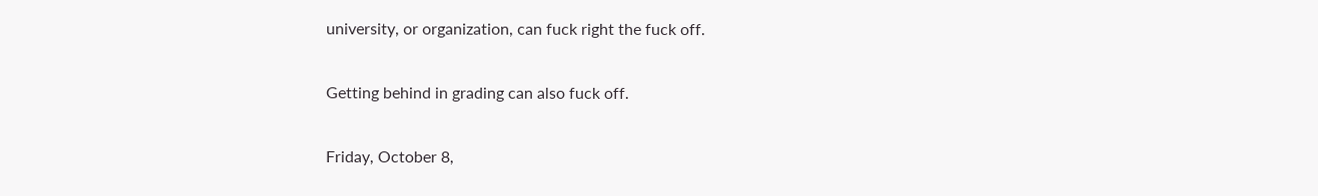university, or organization, can fuck right the fuck off.

Getting behind in grading can also fuck off.

Friday, October 8,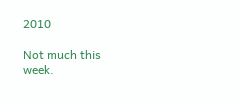2010

Not much this week.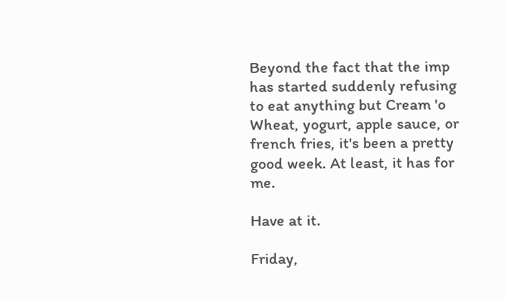Beyond the fact that the imp has started suddenly refusing to eat anything but Cream 'o Wheat, yogurt, apple sauce, or french fries, it's been a pretty good week. At least, it has for me.

Have at it.

Friday,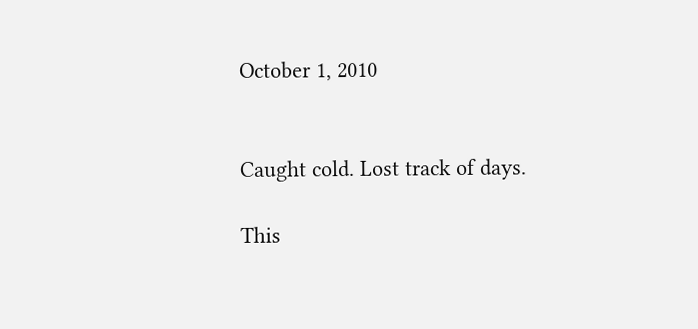October 1, 2010


Caught cold. Lost track of days.

This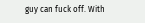guy can fuck off. With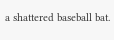a shattered baseball bat.